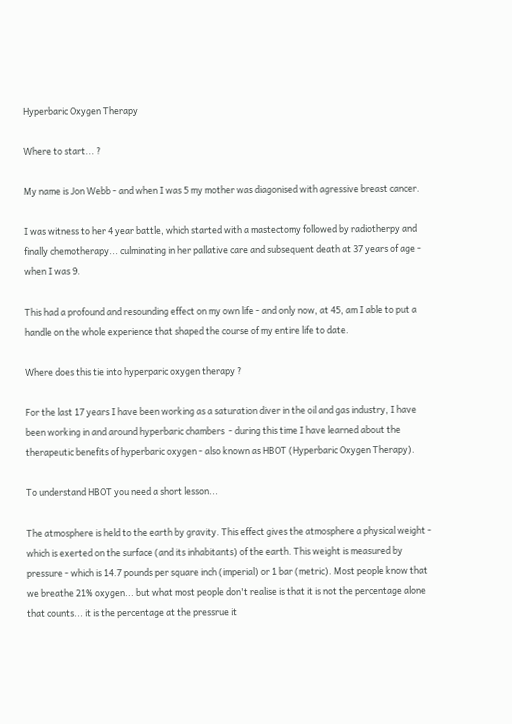Hyperbaric Oxygen Therapy

Where to start... ?

My name is Jon Webb - and when I was 5 my mother was diagonised with agressive breast cancer.

I was witness to her 4 year battle, which started with a mastectomy followed by radiotherpy and finally chemotherapy... culminating in her pallative care and subsequent death at 37 years of age - when I was 9.

This had a profound and resounding effect on my own life - and only now, at 45, am I able to put a handle on the whole experience that shaped the course of my entire life to date.

Where does this tie into hyperparic oxygen therapy ?

For the last 17 years I have been working as a saturation diver in the oil and gas industry, I have been working in and around hyperbaric chambers  - during this time I have learned about the therapeutic benefits of hyperbaric oxygen - also known as HBOT (Hyperbaric Oxygen Therapy).

To understand HBOT you need a short lesson...

The atmosphere is held to the earth by gravity. This effect gives the atmosphere a physical weight - which is exerted on the surface (and its inhabitants) of the earth. This weight is measured by pressure - which is 14.7 pounds per square inch (imperial) or 1 bar (metric). Most people know that we breathe 21% oxygen... but what most people don't realise is that it is not the percentage alone that counts... it is the percentage at the pressrue it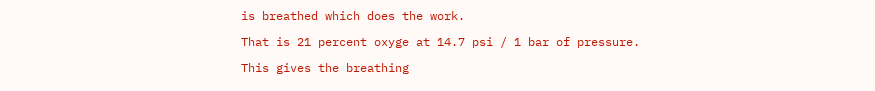is breathed which does the work.

That is 21 percent oxyge at 14.7 psi / 1 bar of pressure.

This gives the breathing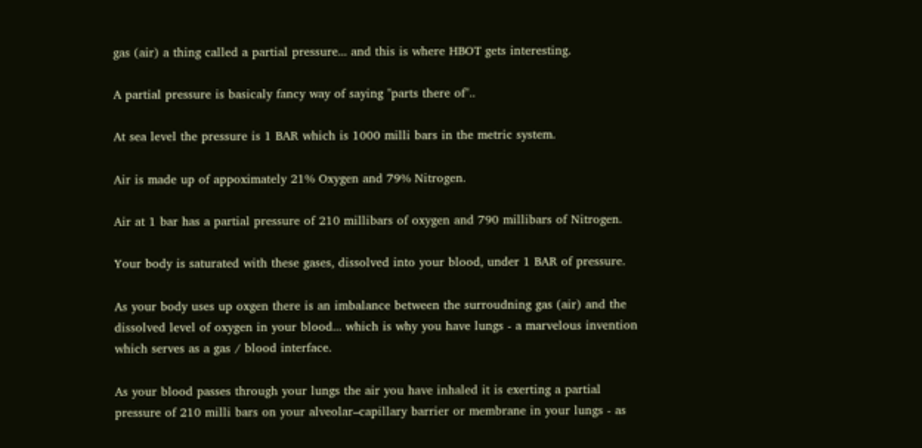gas (air) a thing called a partial pressure... and this is where HBOT gets interesting.

A partial pressure is basicaly fancy way of saying "parts there of"..

At sea level the pressure is 1 BAR which is 1000 milli bars in the metric system.

Air is made up of appoximately 21% Oxygen and 79% Nitrogen.

Air at 1 bar has a partial pressure of 210 millibars of oxygen and 790 millibars of Nitrogen.

Your body is saturated with these gases, dissolved into your blood, under 1 BAR of pressure.

As your body uses up oxgen there is an imbalance between the surroudning gas (air) and the dissolved level of oxygen in your blood... which is why you have lungs - a marvelous invention which serves as a gas / blood interface.

As your blood passes through your lungs the air you have inhaled it is exerting a partial pressure of 210 milli bars on your alveolar–capillary barrier or membrane in your lungs - as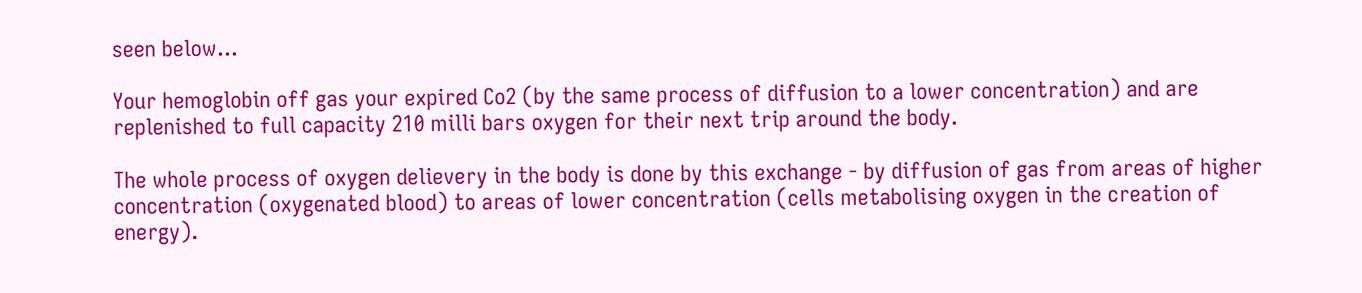seen below...

Your hemoglobin off gas your expired Co2 (by the same process of diffusion to a lower concentration) and are replenished to full capacity 210 milli bars oxygen for their next trip around the body.

The whole process of oxygen delievery in the body is done by this exchange - by diffusion of gas from areas of higher concentration (oxygenated blood) to areas of lower concentration (cells metabolising oxygen in the creation of energy).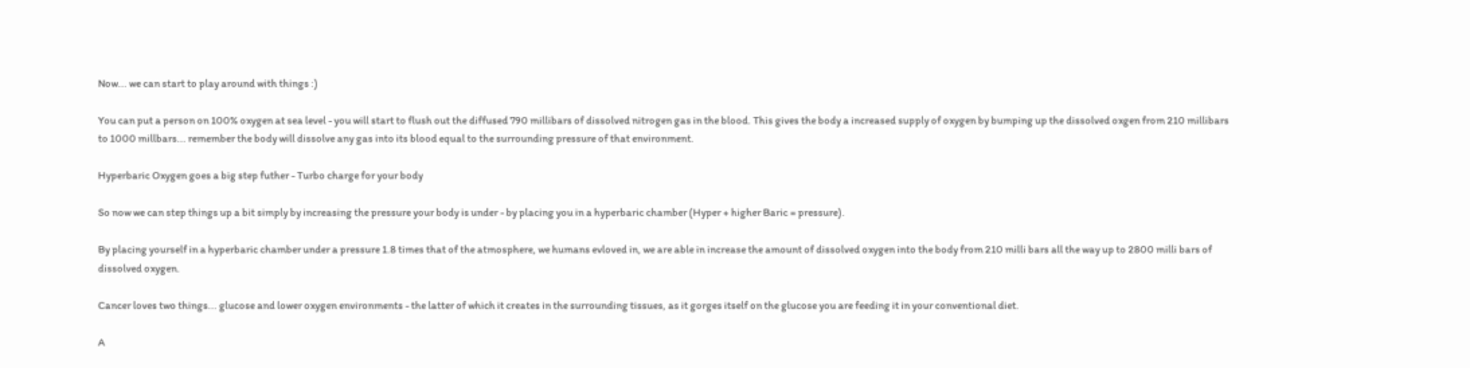Now... we can start to play around with things :)

You can put a person on 100% oxygen at sea level - you will start to flush out the diffused 790 millibars of dissolved nitrogen gas in the blood. This gives the body a increased supply of oxygen by bumping up the dissolved oxgen from 210 millibars to 1000 millbars... remember the body will dissolve any gas into its blood equal to the surrounding pressure of that environment.

Hyperbaric Oxygen goes a big step futher - Turbo charge for your body

So now we can step things up a bit simply by increasing the pressure your body is under - by placing you in a hyperbaric chamber (Hyper + higher Baric = pressure).

By placing yourself in a hyperbaric chamber under a pressure 1.8 times that of the atmosphere, we humans evloved in, we are able in increase the amount of dissolved oxygen into the body from 210 milli bars all the way up to 2800 milli bars of dissolved oxygen.

Cancer loves two things... glucose and lower oxygen environments - the latter of which it creates in the surrounding tissues, as it gorges itself on the glucose you are feeding it in your conventional diet.

A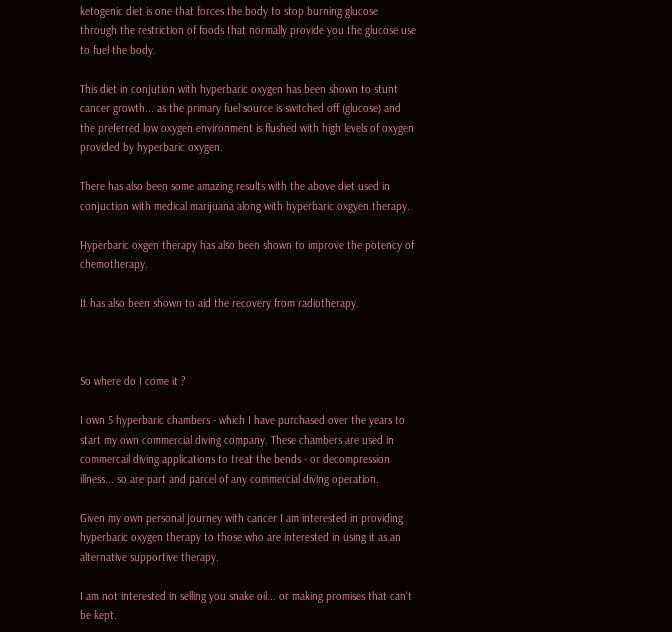ketogenic diet is one that forces the body to stop burning glucose through the restriction of foods that normally provide you the glucose use to fuel the body.

This diet in conjution with hyperbaric oxygen has been shown to stunt cancer growth... as the primary fuel source is switched off (glucose) and the preferred low oxygen environment is flushed with high levels of oxygen provided by hyperbaric oxygen.

There has also been some amazing results with the above diet used in conjuction with medical marijuana along with hyperbaric oxgyen therapy.

Hyperbaric oxgen therapy has also been shown to improve the potency of chemotherapy.

It has also been shown to aid the recovery from radiotherapy.



So where do I come it ?

I own 5 hyperbaric chambers - which I have purchased over the years to start my own commercial diving company. These chambers are used in commercail diving applications to treat the bends - or decompression illness... so are part and parcel of any commercial diving operation.

Given my own personal journey with cancer I am interested in providing hyperbaric oxygen therapy to those who are interested in using it as an alternative supportive therapy.

I am not interested in selling you snake oil... or making promises that can't be kept.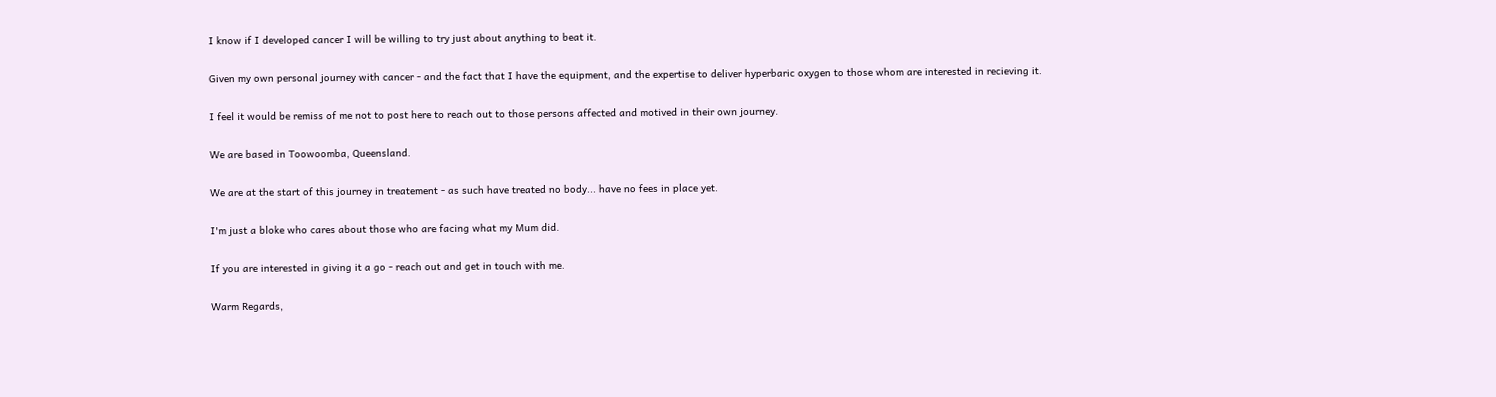I know if I developed cancer I will be willing to try just about anything to beat it.

Given my own personal journey with cancer - and the fact that I have the equipment, and the expertise to deliver hyperbaric oxygen to those whom are interested in recieving it.

I feel it would be remiss of me not to post here to reach out to those persons affected and motived in their own journey.

We are based in Toowoomba, Queensland.

We are at the start of this journey in treatement - as such have treated no body... have no fees in place yet.

I'm just a bloke who cares about those who are facing what my Mum did.

If you are interested in giving it a go - reach out and get in touch with me.

Warm Regards,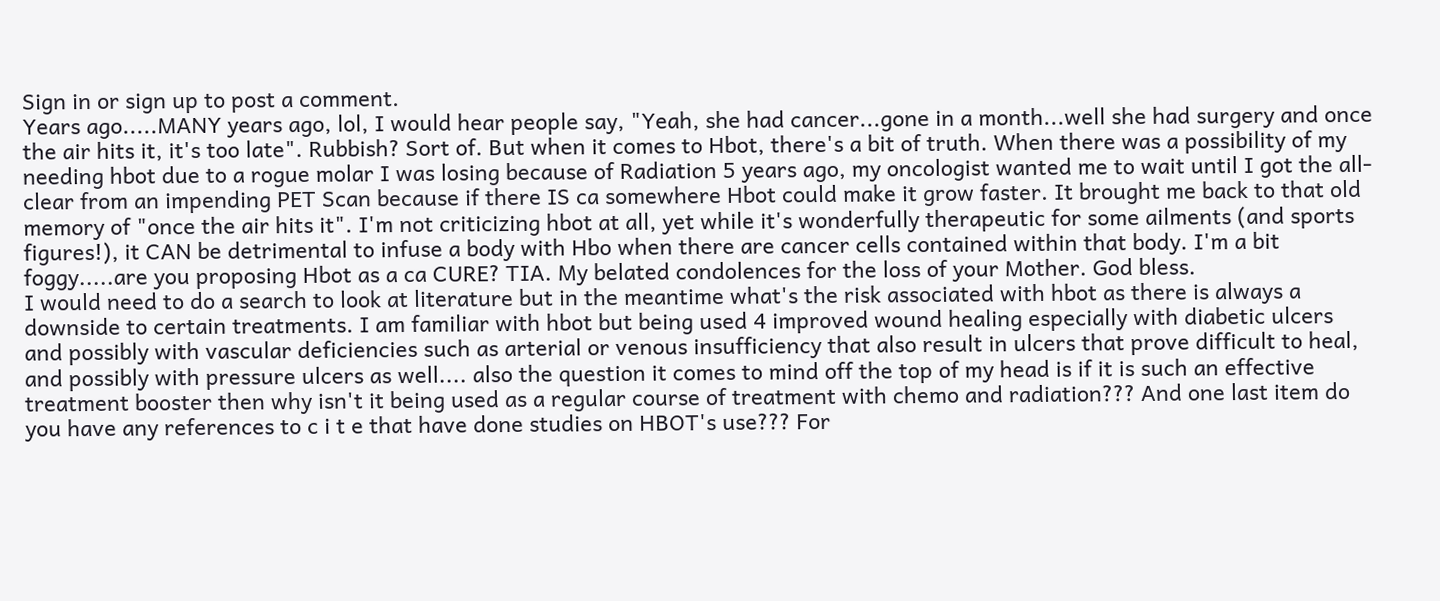Sign in or sign up to post a comment.
Years ago.....MANY years ago, lol, I would hear people say, "Yeah, she had cancer...gone in a month...well she had surgery and once the air hits it, it's too late". Rubbish? Sort of. But when it comes to Hbot, there's a bit of truth. When there was a possibility of my needing hbot due to a rogue molar I was losing because of Radiation 5 years ago, my oncologist wanted me to wait until I got the all-clear from an impending PET Scan because if there IS ca somewhere Hbot could make it grow faster. It brought me back to that old memory of "once the air hits it". I'm not criticizing hbot at all, yet while it's wonderfully therapeutic for some ailments (and sports figures!), it CAN be detrimental to infuse a body with Hbo when there are cancer cells contained within that body. I'm a bit foggy.....are you proposing Hbot as a ca CURE? TIA. My belated condolences for the loss of your Mother. God bless.
I would need to do a search to look at literature but in the meantime what's the risk associated with hbot as there is always a downside to certain treatments. I am familiar with hbot but being used 4 improved wound healing especially with diabetic ulcers and possibly with vascular deficiencies such as arterial or venous insufficiency that also result in ulcers that prove difficult to heal, and possibly with pressure ulcers as well.... also the question it comes to mind off the top of my head is if it is such an effective treatment booster then why isn't it being used as a regular course of treatment with chemo and radiation??? And one last item do you have any references to c i t e that have done studies on HBOT's use??? For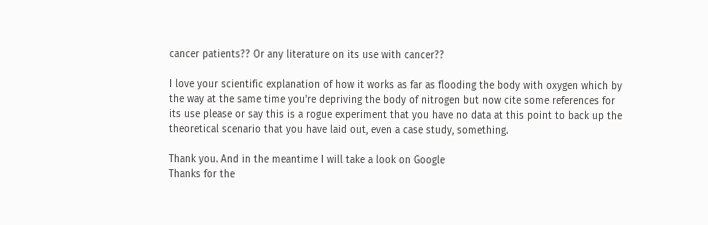cancer patients?? Or any literature on its use with cancer??

I love your scientific explanation of how it works as far as flooding the body with oxygen which by the way at the same time you're depriving the body of nitrogen but now cite some references for its use please or say this is a rogue experiment that you have no data at this point to back up the theoretical scenario that you have laid out, even a case study, something.

Thank you. And in the meantime I will take a look on Google
Thanks for the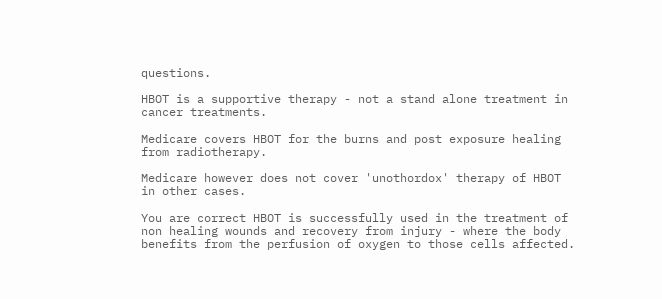questions.

HBOT is a supportive therapy - not a stand alone treatment in cancer treatments.

Medicare covers HBOT for the burns and post exposure healing from radiotherapy.

Medicare however does not cover 'unothordox' therapy of HBOT in other cases.

You are correct HBOT is successfully used in the treatment of non healing wounds and recovery from injury - where the body benefits from the perfusion of oxygen to those cells affected.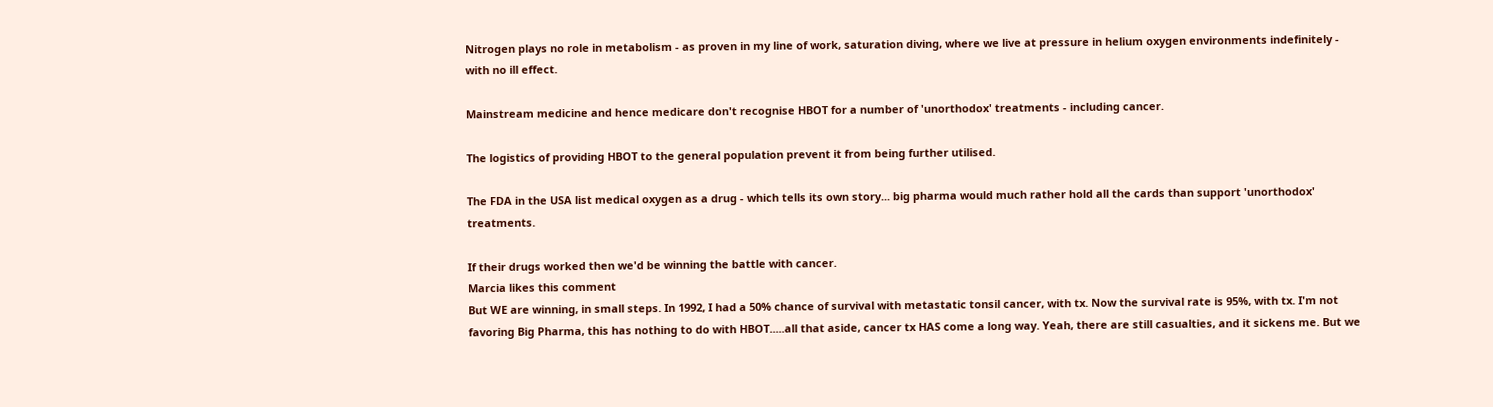Nitrogen plays no role in metabolism - as proven in my line of work, saturation diving, where we live at pressure in helium oxygen environments indefinitely - with no ill effect.

Mainstream medicine and hence medicare don't recognise HBOT for a number of 'unorthodox' treatments - including cancer.

The logistics of providing HBOT to the general population prevent it from being further utilised.

The FDA in the USA list medical oxygen as a drug - which tells its own story... big pharma would much rather hold all the cards than support 'unorthodox' treatments.

If their drugs worked then we'd be winning the battle with cancer.
Marcia likes this comment
But WE are winning, in small steps. In 1992, I had a 50% chance of survival with metastatic tonsil cancer, with tx. Now the survival rate is 95%, with tx. I'm not favoring Big Pharma, this has nothing to do with HBOT.....all that aside, cancer tx HAS come a long way. Yeah, there are still casualties, and it sickens me. But we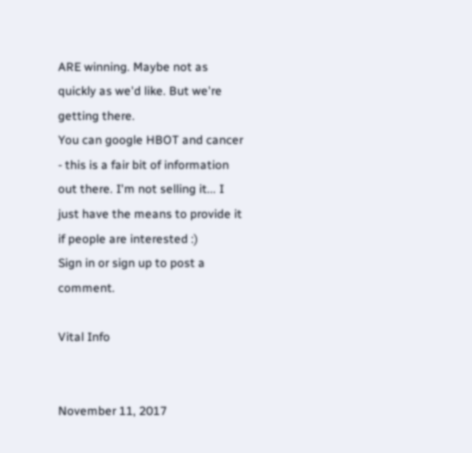ARE winning. Maybe not as quickly as we'd like. But we're getting there.
You can google HBOT and cancer - this is a fair bit of information out there. I'm not selling it... I just have the means to provide it if people are interested :)
Sign in or sign up to post a comment.

Vital Info


November 11, 2017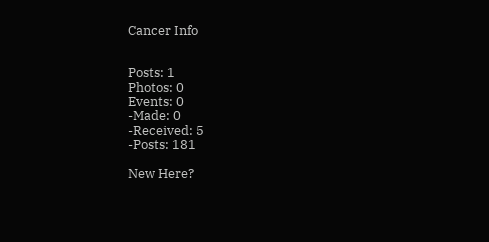Cancer Info


Posts: 1
Photos: 0
Events: 0
-Made: 0
-Received: 5
-Posts: 181

New Here?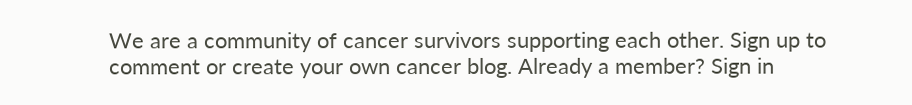We are a community of cancer survivors supporting each other. Sign up to comment or create your own cancer blog. Already a member? Sign in